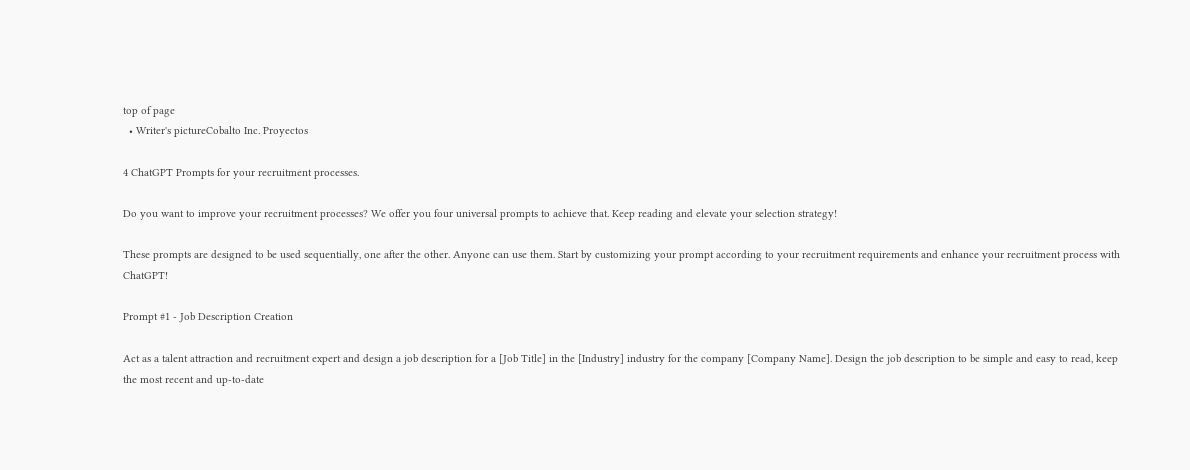top of page
  • Writer's pictureCobalto Inc. Proyectos

4 ChatGPT Prompts for your recruitment processes.

Do you want to improve your recruitment processes? We offer you four universal prompts to achieve that. Keep reading and elevate your selection strategy!

These prompts are designed to be used sequentially, one after the other. Anyone can use them. Start by customizing your prompt according to your recruitment requirements and enhance your recruitment process with ChatGPT!

Prompt #1 - Job Description Creation

Act as a talent attraction and recruitment expert and design a job description for a [Job Title] in the [Industry] industry for the company [Company Name]. Design the job description to be simple and easy to read, keep the most recent and up-to-date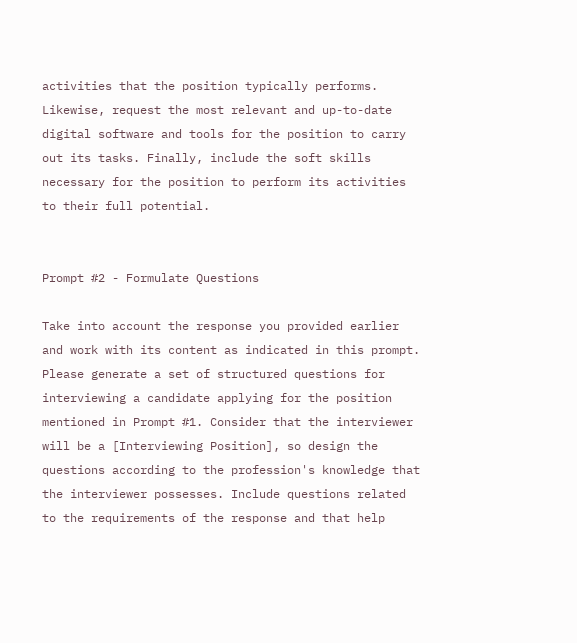activities that the position typically performs. Likewise, request the most relevant and up-to-date digital software and tools for the position to carry out its tasks. Finally, include the soft skills necessary for the position to perform its activities to their full potential.


Prompt #2 - Formulate Questions

Take into account the response you provided earlier and work with its content as indicated in this prompt. Please generate a set of structured questions for interviewing a candidate applying for the position mentioned in Prompt #1. Consider that the interviewer will be a [Interviewing Position], so design the questions according to the profession's knowledge that the interviewer possesses. Include questions related to the requirements of the response and that help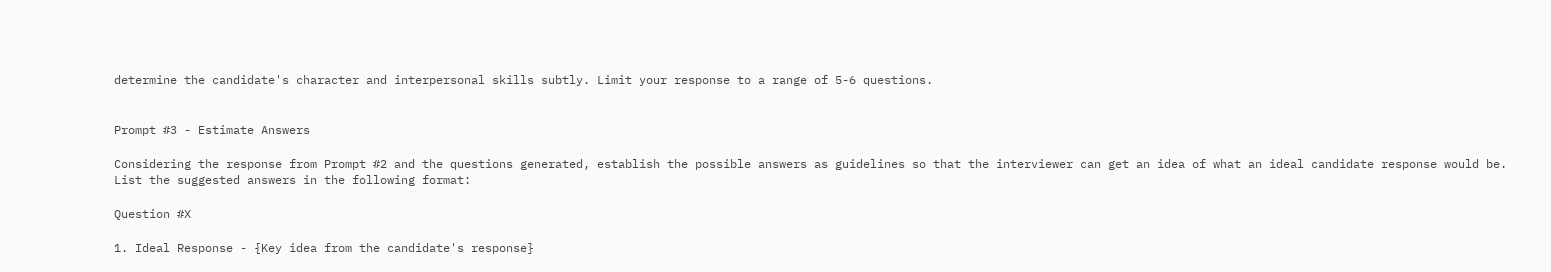determine the candidate's character and interpersonal skills subtly. Limit your response to a range of 5-6 questions.


Prompt #3 - Estimate Answers

Considering the response from Prompt #2 and the questions generated, establish the possible answers as guidelines so that the interviewer can get an idea of what an ideal candidate response would be. List the suggested answers in the following format:

Question #X

1. Ideal Response - {Key idea from the candidate's response}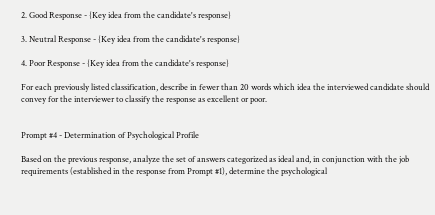2. Good Response - {Key idea from the candidate's response}

3. Neutral Response - {Key idea from the candidate's response}

4. Poor Response - {Key idea from the candidate's response}

For each previously listed classification, describe in fewer than 20 words which idea the interviewed candidate should convey for the interviewer to classify the response as excellent or poor.


Prompt #4 - Determination of Psychological Profile

Based on the previous response, analyze the set of answers categorized as ideal and, in conjunction with the job requirements (established in the response from Prompt #1), determine the psychological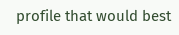profile that would best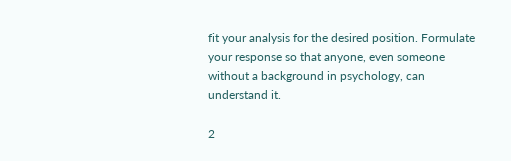fit your analysis for the desired position. Formulate your response so that anyone, even someone without a background in psychology, can understand it.

2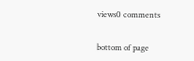views0 comments


bottom of page